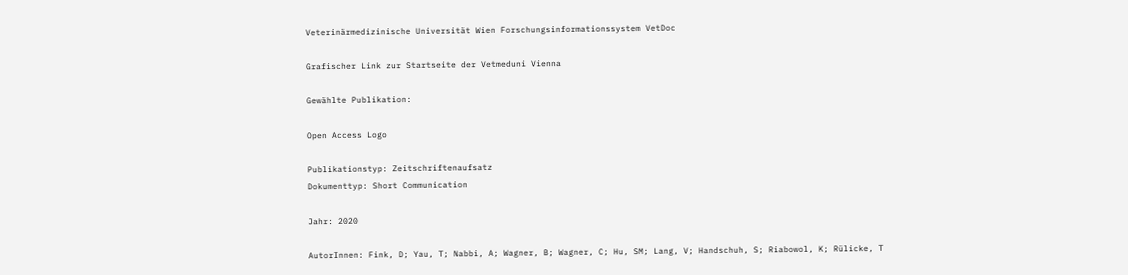Veterinärmedizinische Universität Wien Forschungsinformationssystem VetDoc

Grafischer Link zur Startseite der Vetmeduni Vienna

Gewählte Publikation:

Open Access Logo

Publikationstyp: Zeitschriftenaufsatz
Dokumenttyp: Short Communication

Jahr: 2020

AutorInnen: Fink, D; Yau, T; Nabbi, A; Wagner, B; Wagner, C; Hu, SM; Lang, V; Handschuh, S; Riabowol, K; Rülicke, T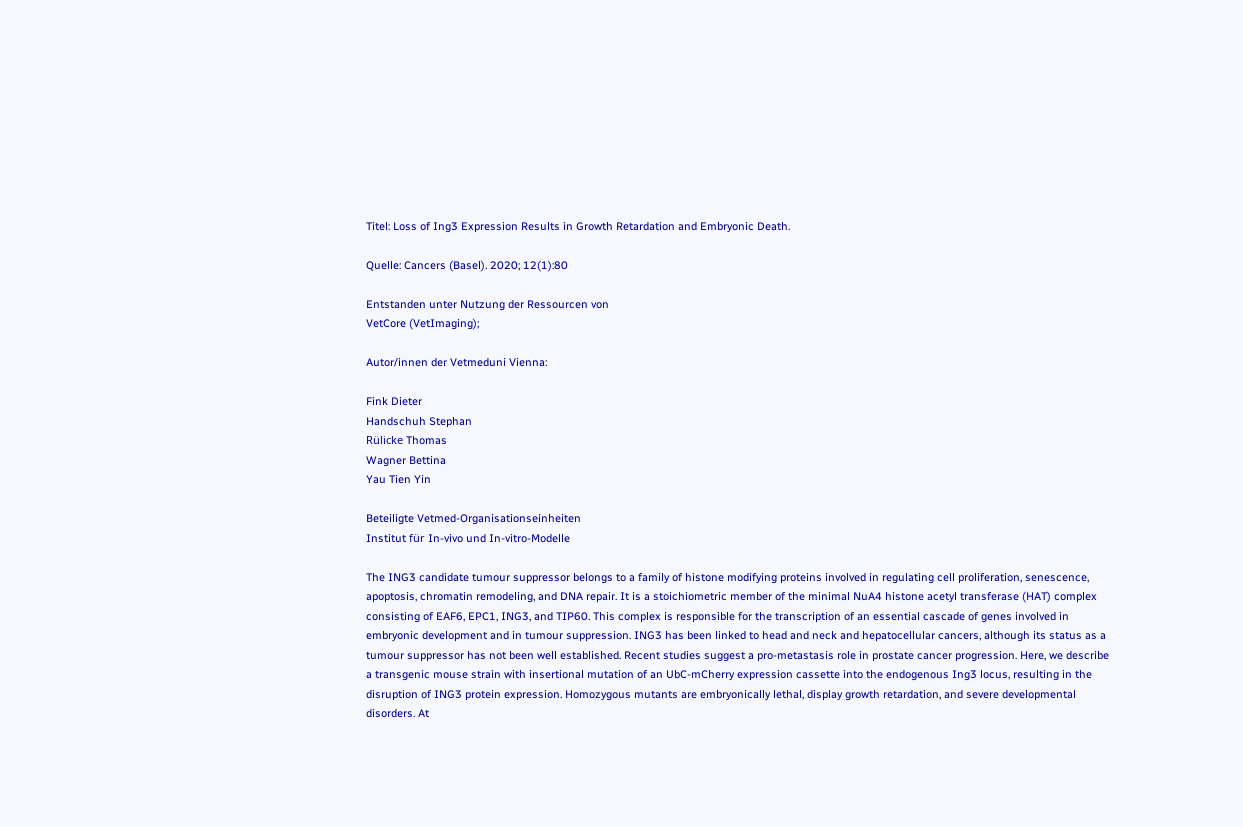Titel: Loss of Ing3 Expression Results in Growth Retardation and Embryonic Death.

Quelle: Cancers (Basel). 2020; 12(1):80

Entstanden unter Nutzung der Ressourcen von
VetCore (VetImaging);

Autor/innen der Vetmeduni Vienna:

Fink Dieter
Handschuh Stephan
Rülicke Thomas
Wagner Bettina
Yau Tien Yin

Beteiligte Vetmed-Organisationseinheiten
Institut für In-vivo und In-vitro-Modelle

The ING3 candidate tumour suppressor belongs to a family of histone modifying proteins involved in regulating cell proliferation, senescence, apoptosis, chromatin remodeling, and DNA repair. It is a stoichiometric member of the minimal NuA4 histone acetyl transferase (HAT) complex consisting of EAF6, EPC1, ING3, and TIP60. This complex is responsible for the transcription of an essential cascade of genes involved in embryonic development and in tumour suppression. ING3 has been linked to head and neck and hepatocellular cancers, although its status as a tumour suppressor has not been well established. Recent studies suggest a pro-metastasis role in prostate cancer progression. Here, we describe a transgenic mouse strain with insertional mutation of an UbC-mCherry expression cassette into the endogenous Ing3 locus, resulting in the disruption of ING3 protein expression. Homozygous mutants are embryonically lethal, display growth retardation, and severe developmental disorders. At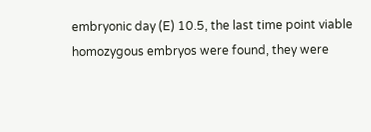embryonic day (E) 10.5, the last time point viable homozygous embryos were found, they were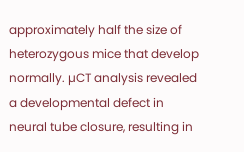approximately half the size of heterozygous mice that develop normally. µCT analysis revealed a developmental defect in neural tube closure, resulting in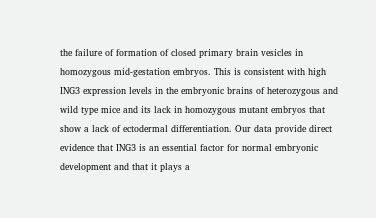the failure of formation of closed primary brain vesicles in homozygous mid-gestation embryos. This is consistent with high ING3 expression levels in the embryonic brains of heterozygous and wild type mice and its lack in homozygous mutant embryos that show a lack of ectodermal differentiation. Our data provide direct evidence that ING3 is an essential factor for normal embryonic development and that it plays a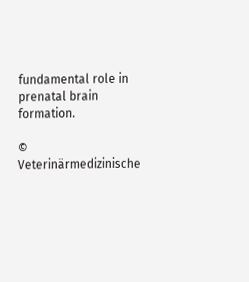fundamental role in prenatal brain formation.

© Veterinärmedizinische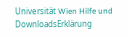Universität Wien Hilfe und DownloadsErklärung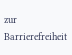zur Barrierefreiheit